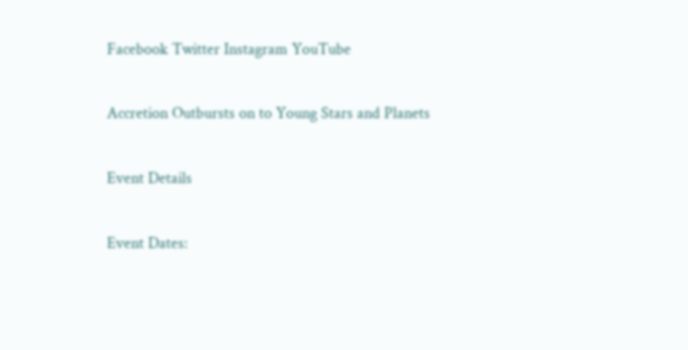Facebook Twitter Instagram YouTube

Accretion Outbursts on to Young Stars and Planets

Event Details

Event Dates: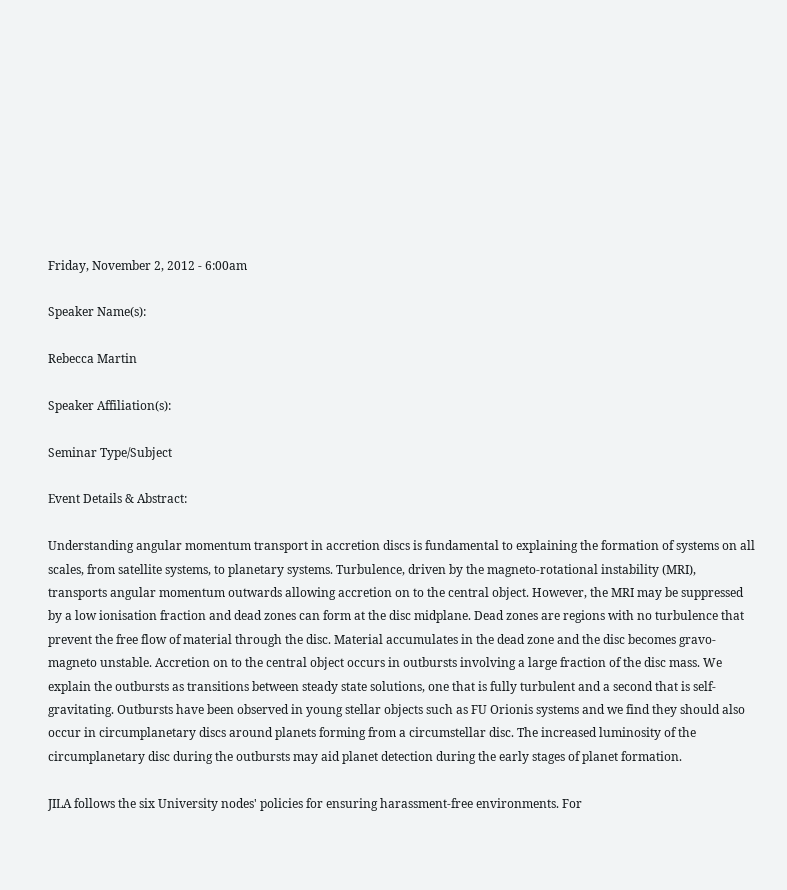Friday, November 2, 2012 - 6:00am

Speaker Name(s):

Rebecca Martin

Speaker Affiliation(s):

Seminar Type/Subject

Event Details & Abstract:

Understanding angular momentum transport in accretion discs is fundamental to explaining the formation of systems on all scales, from satellite systems, to planetary systems. Turbulence, driven by the magneto-rotational instability (MRI), transports angular momentum outwards allowing accretion on to the central object. However, the MRI may be suppressed by a low ionisation fraction and dead zones can form at the disc midplane. Dead zones are regions with no turbulence that prevent the free flow of material through the disc. Material accumulates in the dead zone and the disc becomes gravo-magneto unstable. Accretion on to the central object occurs in outbursts involving a large fraction of the disc mass. We explain the outbursts as transitions between steady state solutions, one that is fully turbulent and a second that is self-gravitating. Outbursts have been observed in young stellar objects such as FU Orionis systems and we find they should also occur in circumplanetary discs around planets forming from a circumstellar disc. The increased luminosity of the circumplanetary disc during the outbursts may aid planet detection during the early stages of planet formation.

JILA follows the six University nodes' policies for ensuring harassment-free environments. For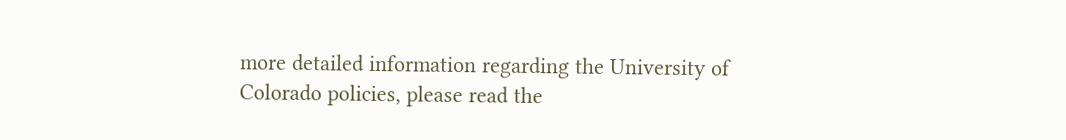more detailed information regarding the University of Colorado policies, please read the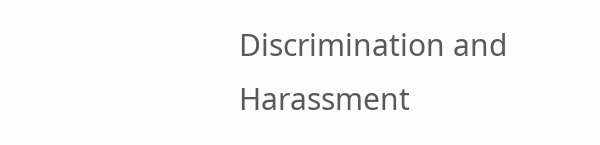Discrimination and Harassment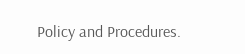Policy and Procedures.